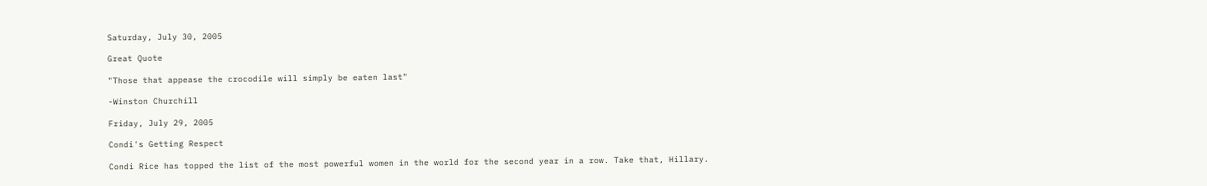Saturday, July 30, 2005

Great Quote

"Those that appease the crocodile will simply be eaten last"

-Winston Churchill

Friday, July 29, 2005

Condi's Getting Respect

Condi Rice has topped the list of the most powerful women in the world for the second year in a row. Take that, Hillary.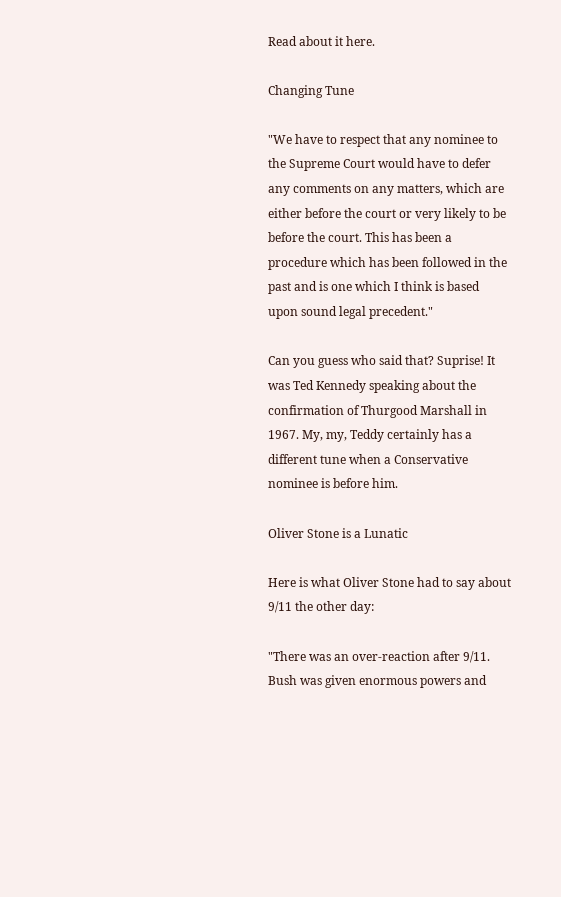Read about it here.

Changing Tune

"We have to respect that any nominee to the Supreme Court would have to defer any comments on any matters, which are either before the court or very likely to be before the court. This has been a procedure which has been followed in the past and is one which I think is based upon sound legal precedent."

Can you guess who said that? Suprise! It was Ted Kennedy speaking about the confirmation of Thurgood Marshall in 1967. My, my, Teddy certainly has a different tune when a Conservative nominee is before him.

Oliver Stone is a Lunatic

Here is what Oliver Stone had to say about 9/11 the other day:

"There was an over-reaction after 9/11. Bush was given enormous powers and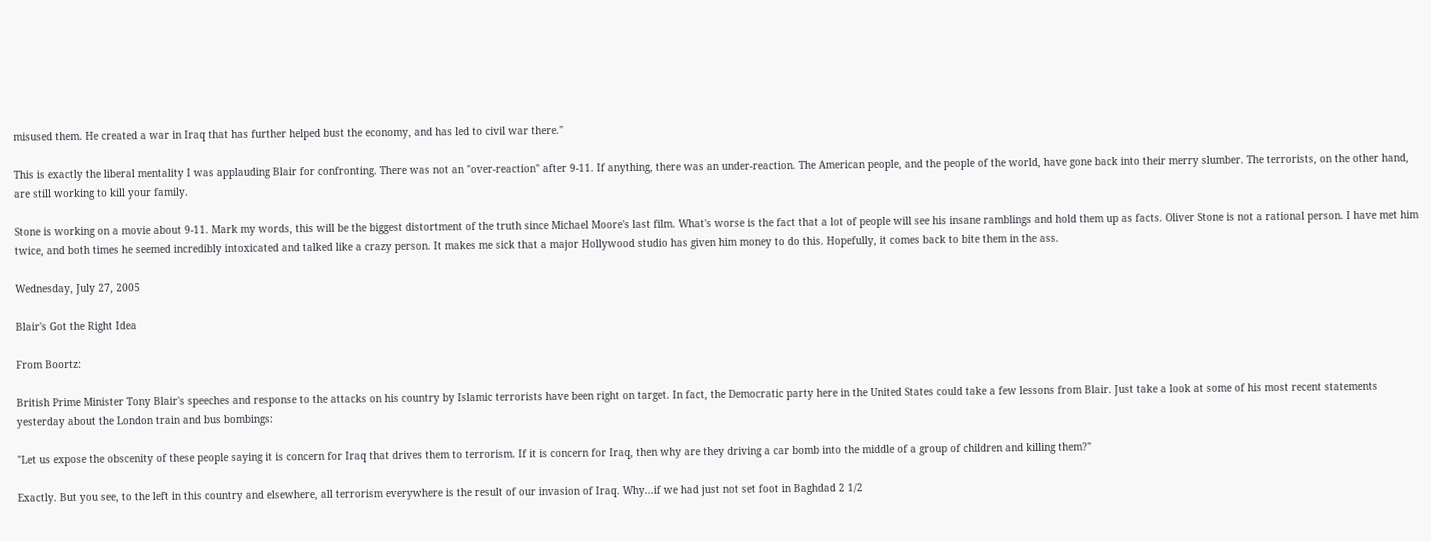misused them. He created a war in Iraq that has further helped bust the economy, and has led to civil war there."

This is exactly the liberal mentality I was applauding Blair for confronting. There was not an "over-reaction" after 9-11. If anything, there was an under-reaction. The American people, and the people of the world, have gone back into their merry slumber. The terrorists, on the other hand, are still working to kill your family.

Stone is working on a movie about 9-11. Mark my words, this will be the biggest distortment of the truth since Michael Moore's last film. What's worse is the fact that a lot of people will see his insane ramblings and hold them up as facts. Oliver Stone is not a rational person. I have met him twice, and both times he seemed incredibly intoxicated and talked like a crazy person. It makes me sick that a major Hollywood studio has given him money to do this. Hopefully, it comes back to bite them in the ass.

Wednesday, July 27, 2005

Blair's Got the Right Idea

From Boortz:

British Prime Minister Tony Blair's speeches and response to the attacks on his country by Islamic terrorists have been right on target. In fact, the Democratic party here in the United States could take a few lessons from Blair. Just take a look at some of his most recent statements yesterday about the London train and bus bombings:

"Let us expose the obscenity of these people saying it is concern for Iraq that drives them to terrorism. If it is concern for Iraq, then why are they driving a car bomb into the middle of a group of children and killing them?"

Exactly. But you see, to the left in this country and elsewhere, all terrorism everywhere is the result of our invasion of Iraq. Why...if we had just not set foot in Baghdad 2 1/2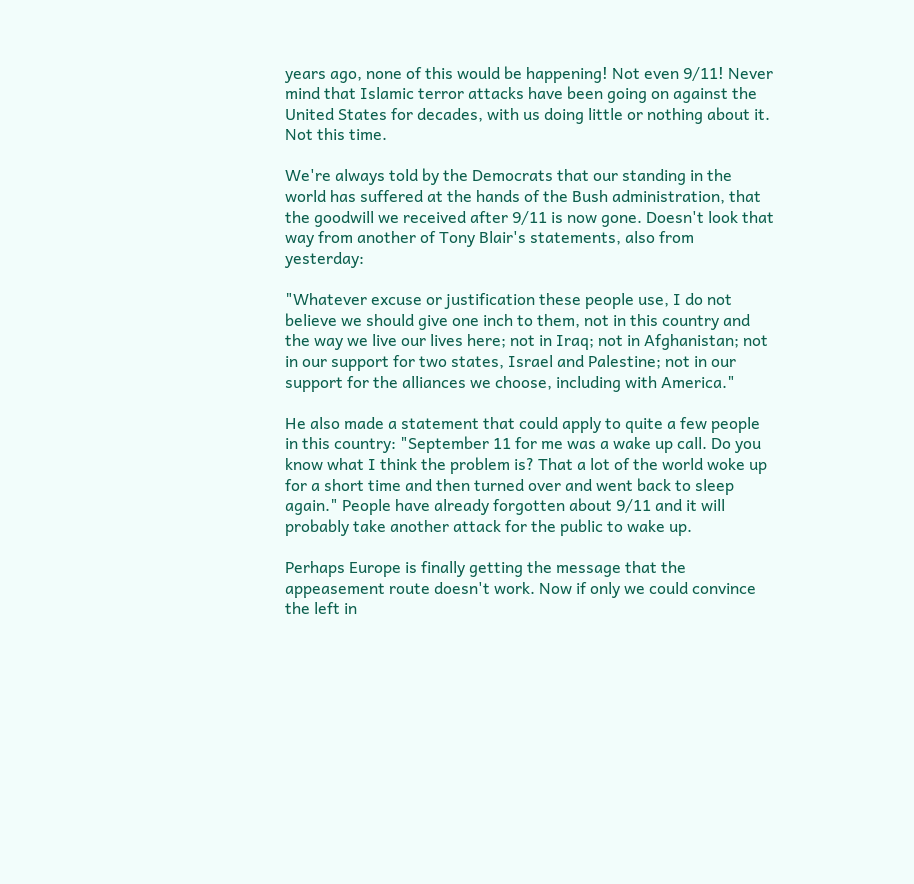years ago, none of this would be happening! Not even 9/11! Never mind that Islamic terror attacks have been going on against the United States for decades, with us doing little or nothing about it. Not this time.

We're always told by the Democrats that our standing in the world has suffered at the hands of the Bush administration, that the goodwill we received after 9/11 is now gone. Doesn't look that way from another of Tony Blair's statements, also from yesterday:

"Whatever excuse or justification these people use, I do not believe we should give one inch to them, not in this country and the way we live our lives here; not in Iraq; not in Afghanistan; not in our support for two states, Israel and Palestine; not in our support for the alliances we choose, including with America."

He also made a statement that could apply to quite a few people in this country: "September 11 for me was a wake up call. Do you know what I think the problem is? That a lot of the world woke up for a short time and then turned over and went back to sleep again." People have already forgotten about 9/11 and it will probably take another attack for the public to wake up.

Perhaps Europe is finally getting the message that the appeasement route doesn't work. Now if only we could convince the left in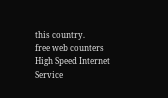this country.
free web counters
High Speed Internet Service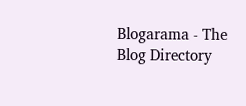Blogarama - The Blog Directory